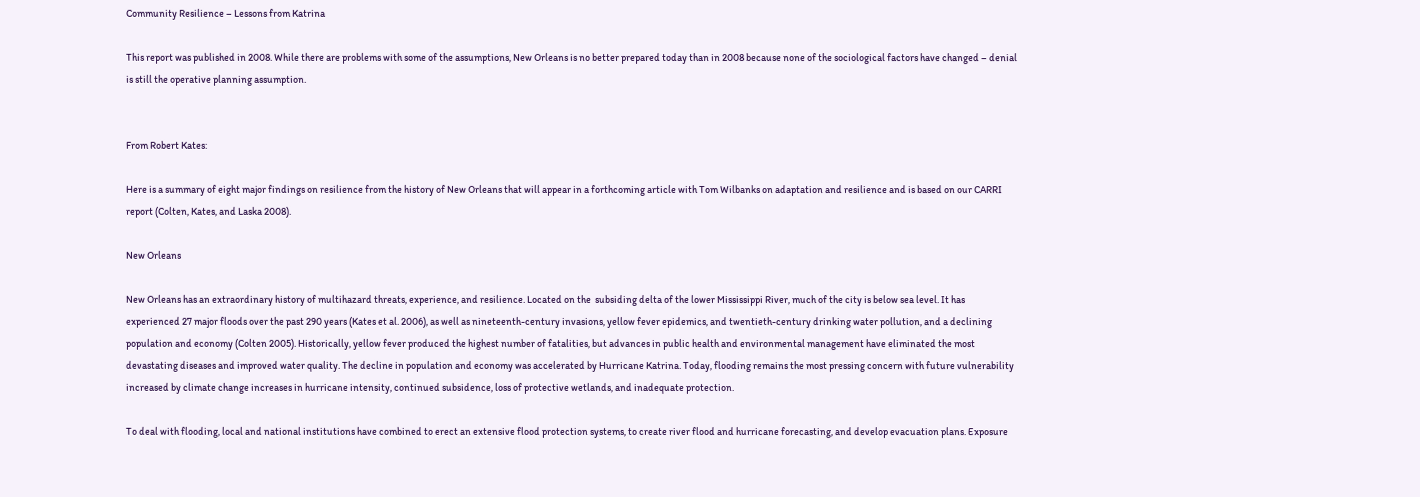Community Resilience – Lessons from Katrina

This report was published in 2008. While there are problems with some of the assumptions, New Orleans is no better prepared today than in 2008 because none of the sociological factors have changed – denial is still the operative planning assumption.


From Robert Kates:

Here is a summary of eight major findings on resilience from the history of New Orleans that will appear in a forthcoming article with Tom Wilbanks on adaptation and resilience and is based on our CARRI report (Colten, Kates, and Laska 2008).

New Orleans

New Orleans has an extraordinary history of multihazard threats, experience, and resilience. Located on the  subsiding delta of the lower Mississippi River, much of the city is below sea level. It has experienced 27 major floods over the past 290 years (Kates et al. 2006), as well as nineteenth-century invasions, yellow fever epidemics, and twentieth-century drinking water pollution, and a declining population and economy (Colten 2005). Historically, yellow fever produced the highest number of fatalities, but advances in public health and environmental management have eliminated the most devastating diseases and improved water quality. The decline in population and economy was accelerated by Hurricane Katrina. Today, flooding remains the most pressing concern with future vulnerability increased by climate change increases in hurricane intensity, continued subsidence, loss of protective wetlands, and inadequate protection.

To deal with flooding, local and national institutions have combined to erect an extensive flood protection systems, to create river flood and hurricane forecasting, and develop evacuation plans. Exposure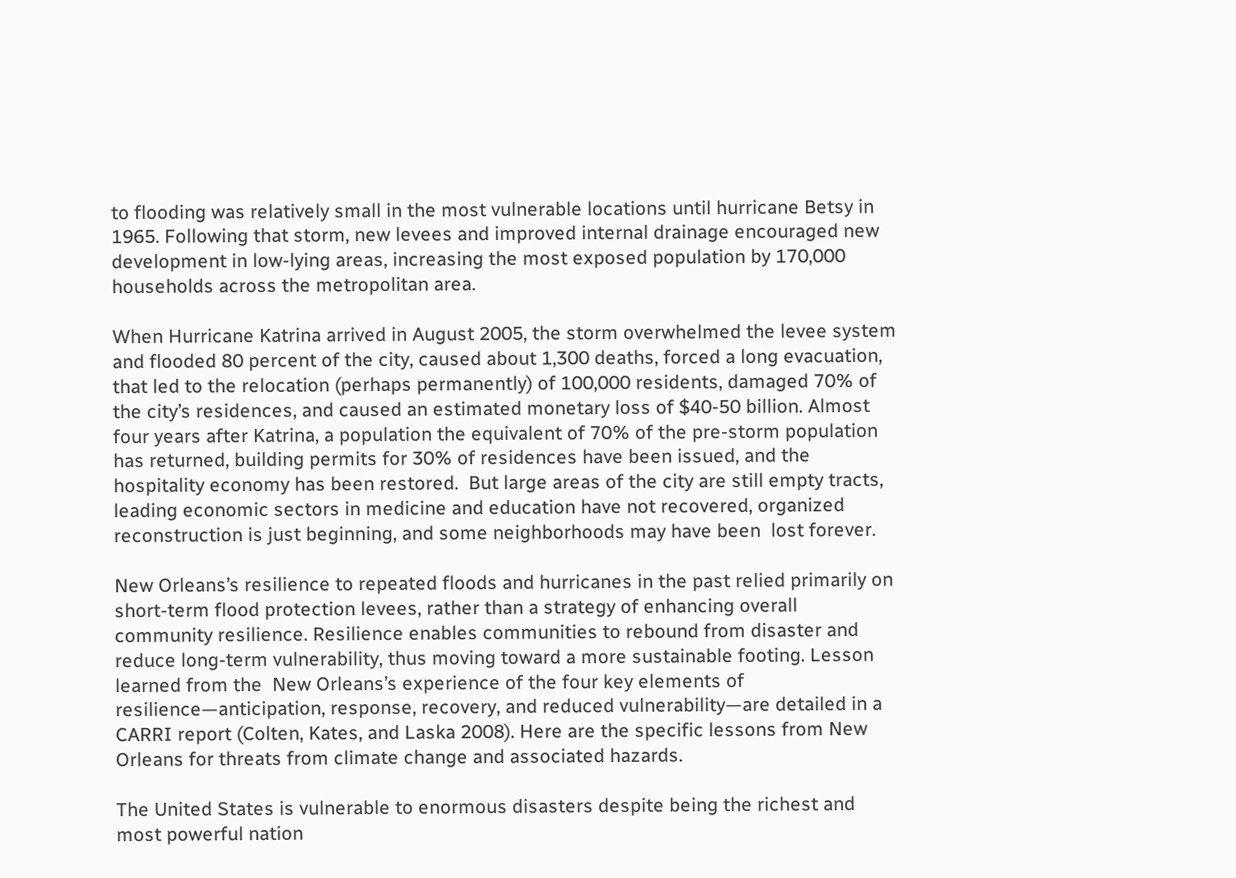to flooding was relatively small in the most vulnerable locations until hurricane Betsy in 1965. Following that storm, new levees and improved internal drainage encouraged new development in low-lying areas, increasing the most exposed population by 170,000 households across the metropolitan area.

When Hurricane Katrina arrived in August 2005, the storm overwhelmed the levee system and flooded 80 percent of the city, caused about 1,300 deaths, forced a long evacuation, that led to the relocation (perhaps permanently) of 100,000 residents, damaged 70% of the city’s residences, and caused an estimated monetary loss of $40-50 billion. Almost four years after Katrina, a population the equivalent of 70% of the pre-storm population has returned, building permits for 30% of residences have been issued, and the hospitality economy has been restored.  But large areas of the city are still empty tracts, leading economic sectors in medicine and education have not recovered, organized reconstruction is just beginning, and some neighborhoods may have been  lost forever.

New Orleans’s resilience to repeated floods and hurricanes in the past relied primarily on short-term flood protection levees, rather than a strategy of enhancing overall community resilience. Resilience enables communities to rebound from disaster and reduce long-term vulnerability, thus moving toward a more sustainable footing. Lesson learned from the  New Orleans’s experience of the four key elements of resilience—anticipation, response, recovery, and reduced vulnerability—are detailed in a CARRI report (Colten, Kates, and Laska 2008). Here are the specific lessons from New Orleans for threats from climate change and associated hazards.

The United States is vulnerable to enormous disasters despite being the richest and most powerful nation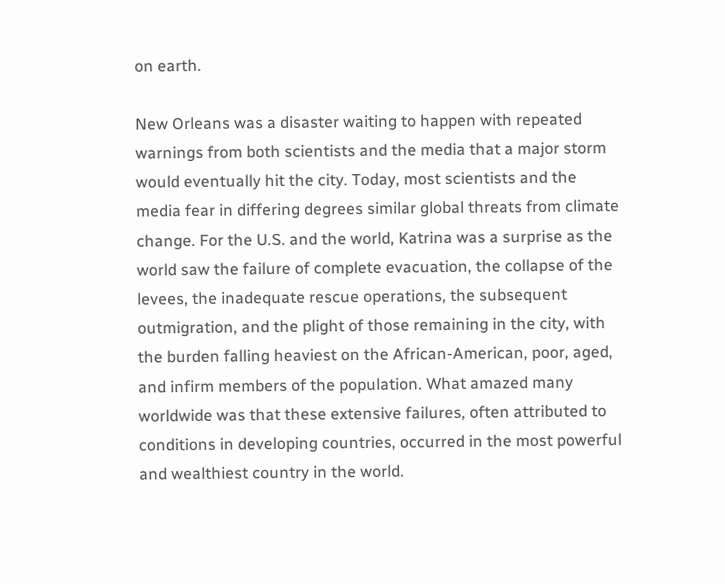on earth.

New Orleans was a disaster waiting to happen with repeated warnings from both scientists and the media that a major storm would eventually hit the city. Today, most scientists and the media fear in differing degrees similar global threats from climate change. For the U.S. and the world, Katrina was a surprise as the world saw the failure of complete evacuation, the collapse of the levees, the inadequate rescue operations, the subsequent outmigration, and the plight of those remaining in the city, with the burden falling heaviest on the African-American, poor, aged, and infirm members of the population. What amazed many worldwide was that these extensive failures, often attributed to conditions in developing countries, occurred in the most powerful and wealthiest country in the world.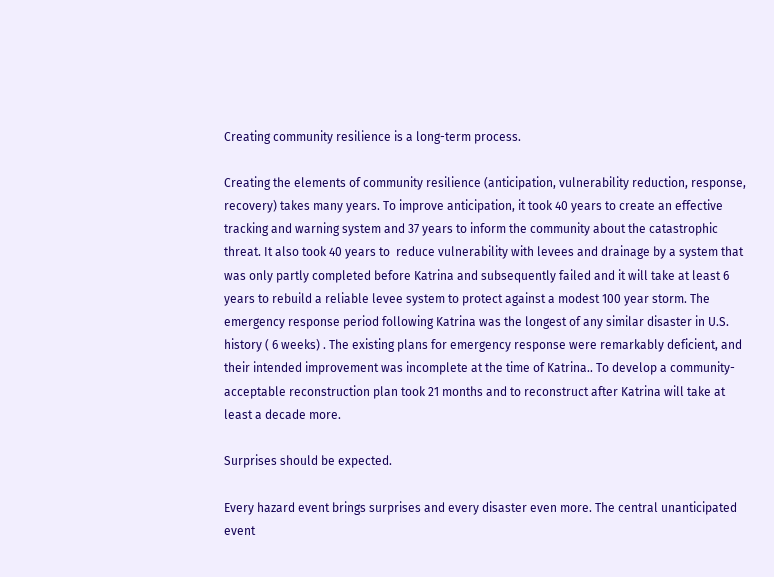Creating community resilience is a long-term process.

Creating the elements of community resilience (anticipation, vulnerability reduction, response, recovery) takes many years. To improve anticipation, it took 40 years to create an effective tracking and warning system and 37 years to inform the community about the catastrophic threat. It also took 40 years to  reduce vulnerability with levees and drainage by a system that was only partly completed before Katrina and subsequently failed and it will take at least 6 years to rebuild a reliable levee system to protect against a modest 100 year storm. The emergency response period following Katrina was the longest of any similar disaster in U.S. history ( 6 weeks) . The existing plans for emergency response were remarkably deficient, and their intended improvement was incomplete at the time of Katrina.. To develop a community-acceptable reconstruction plan took 21 months and to reconstruct after Katrina will take at least a decade more.

Surprises should be expected.

Every hazard event brings surprises and every disaster even more. The central unanticipated event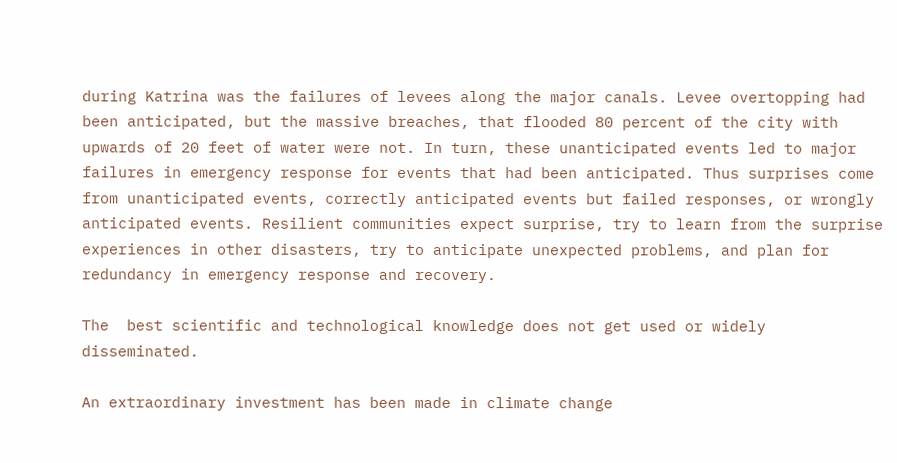during Katrina was the failures of levees along the major canals. Levee overtopping had been anticipated, but the massive breaches, that flooded 80 percent of the city with upwards of 20 feet of water were not. In turn, these unanticipated events led to major failures in emergency response for events that had been anticipated. Thus surprises come from unanticipated events, correctly anticipated events but failed responses, or wrongly anticipated events. Resilient communities expect surprise, try to learn from the surprise experiences in other disasters, try to anticipate unexpected problems, and plan for redundancy in emergency response and recovery.

The  best scientific and technological knowledge does not get used or widely disseminated.

An extraordinary investment has been made in climate change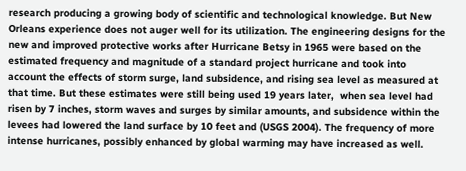research producing a growing body of scientific and technological knowledge. But New Orleans experience does not auger well for its utilization. The engineering designs for the new and improved protective works after Hurricane Betsy in 1965 were based on the estimated frequency and magnitude of a standard project hurricane and took into account the effects of storm surge, land subsidence, and rising sea level as measured at that time. But these estimates were still being used 19 years later,  when sea level had risen by 7 inches, storm waves and surges by similar amounts, and subsidence within the levees had lowered the land surface by 10 feet and (USGS 2004). The frequency of more intense hurricanes, possibly enhanced by global warming may have increased as well.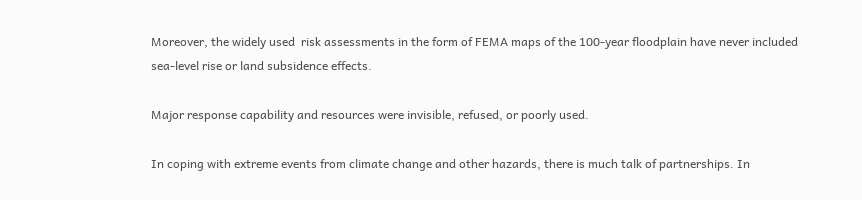Moreover, the widely used  risk assessments in the form of FEMA maps of the 100-year floodplain have never included sea-level rise or land subsidence effects.

Major response capability and resources were invisible, refused, or poorly used.

In coping with extreme events from climate change and other hazards, there is much talk of partnerships. In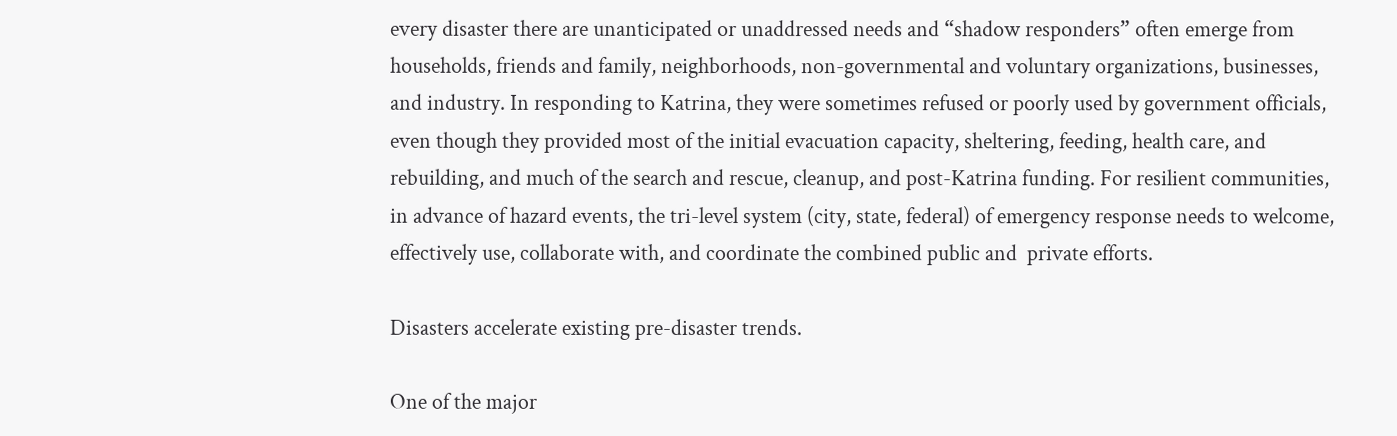every disaster there are unanticipated or unaddressed needs and “shadow responders” often emerge from households, friends and family, neighborhoods, non-governmental and voluntary organizations, businesses, and industry. In responding to Katrina, they were sometimes refused or poorly used by government officials, even though they provided most of the initial evacuation capacity, sheltering, feeding, health care, and rebuilding, and much of the search and rescue, cleanup, and post-Katrina funding. For resilient communities, in advance of hazard events, the tri-level system (city, state, federal) of emergency response needs to welcome, effectively use, collaborate with, and coordinate the combined public and  private efforts.

Disasters accelerate existing pre-disaster trends.

One of the major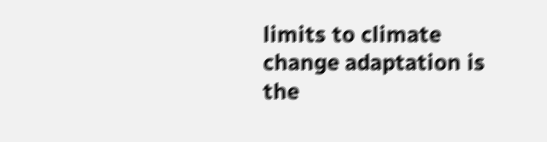limits to climate change adaptation is the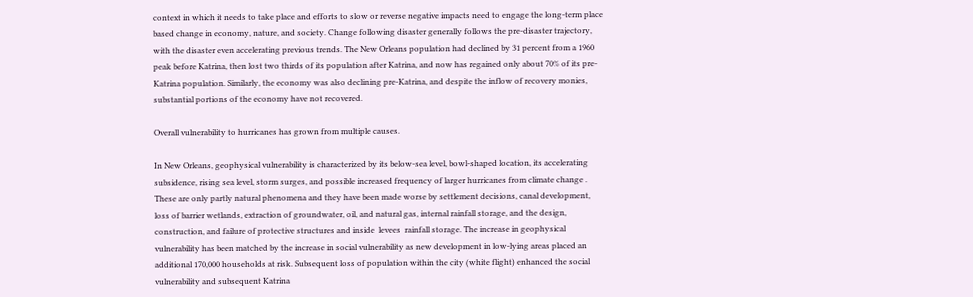context in which it needs to take place and efforts to slow or reverse negative impacts need to engage the long-term place based change in economy, nature, and society. Change following disaster generally follows the pre-disaster trajectory, with the disaster even accelerating previous trends. The New Orleans population had declined by 31 percent from a 1960 peak before Katrina, then lost two thirds of its population after Katrina, and now has regained only about 70% of its pre-Katrina population. Similarly, the economy was also declining pre-Katrina, and despite the inflow of recovery monies, substantial portions of the economy have not recovered.

Overall vulnerability to hurricanes has grown from multiple causes.

In New Orleans, geophysical vulnerability is characterized by its below-sea level, bowl-shaped location, its accelerating subsidence, rising sea level, storm surges, and possible increased frequency of larger hurricanes from climate change . These are only partly natural phenomena and they have been made worse by settlement decisions, canal development, loss of barrier wetlands, extraction of groundwater, oil, and natural gas, internal rainfall storage, and the design, construction, and failure of protective structures and inside  levees  rainfall storage. The increase in geophysical vulnerability has been matched by the increase in social vulnerability as new development in low-lying areas placed an additional 170,000 households at risk. Subsequent loss of population within the city (white flight) enhanced the social vulnerability and subsequent Katrina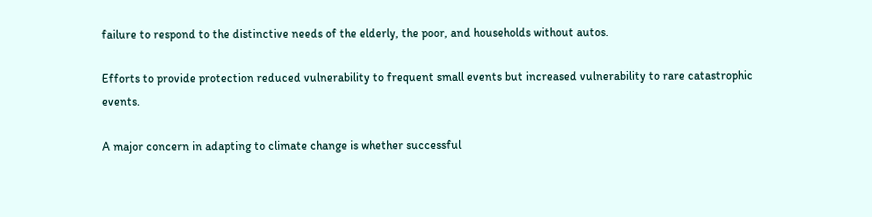failure to respond to the distinctive needs of the elderly, the poor, and households without autos.

Efforts to provide protection reduced vulnerability to frequent small events but increased vulnerability to rare catastrophic events.

A major concern in adapting to climate change is whether successful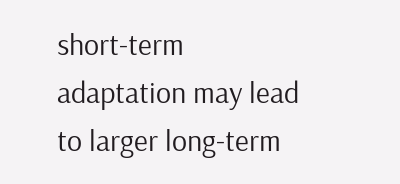short-term adaptation may lead to larger long-term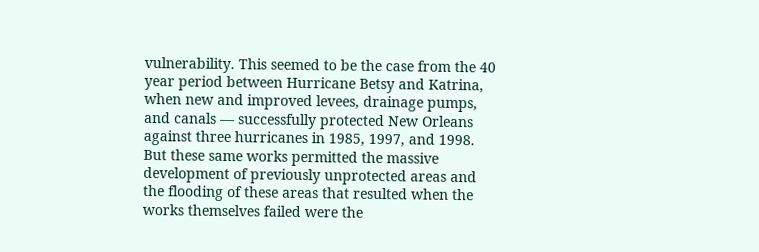vulnerability. This seemed to be the case from the 40 year period between Hurricane Betsy and Katrina, when new and improved levees, drainage pumps, and canals — successfully protected New Orleans against three hurricanes in 1985, 1997, and 1998. But these same works permitted the massive development of previously unprotected areas and the flooding of these areas that resulted when the works themselves failed were the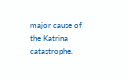major cause of the Katrina catastrophe.